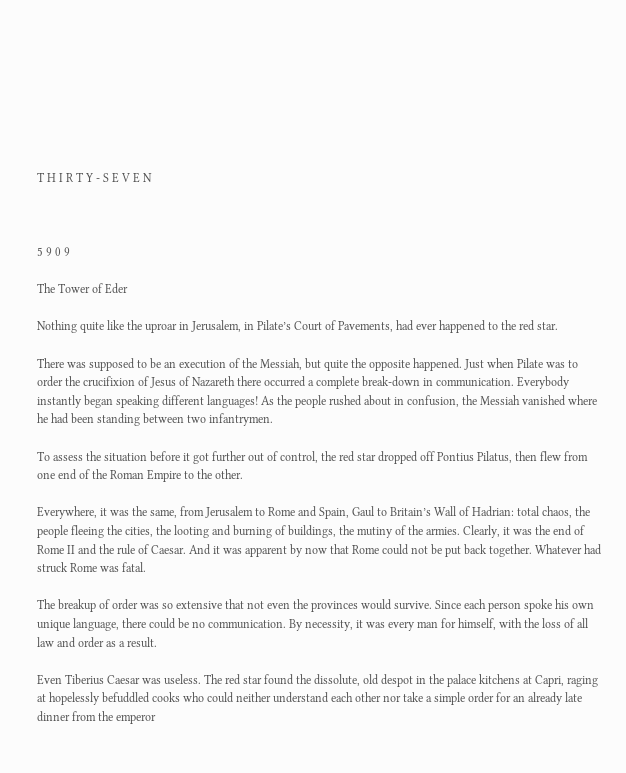T H I R T Y - S E V E N



5 9 0 9

The Tower of Eder

Nothing quite like the uproar in Jerusalem, in Pilate’s Court of Pavements, had ever happened to the red star.

There was supposed to be an execution of the Messiah, but quite the opposite happened. Just when Pilate was to order the crucifixion of Jesus of Nazareth there occurred a complete break-down in communication. Everybody instantly began speaking different languages! As the people rushed about in confusion, the Messiah vanished where he had been standing between two infantrymen.

To assess the situation before it got further out of control, the red star dropped off Pontius Pilatus, then flew from one end of the Roman Empire to the other.

Everywhere, it was the same, from Jerusalem to Rome and Spain, Gaul to Britain’s Wall of Hadrian: total chaos, the people fleeing the cities, the looting and burning of buildings, the mutiny of the armies. Clearly, it was the end of Rome II and the rule of Caesar. And it was apparent by now that Rome could not be put back together. Whatever had struck Rome was fatal.

The breakup of order was so extensive that not even the provinces would survive. Since each person spoke his own unique language, there could be no communication. By necessity, it was every man for himself, with the loss of all law and order as a result.

Even Tiberius Caesar was useless. The red star found the dissolute, old despot in the palace kitchens at Capri, raging at hopelessly befuddled cooks who could neither understand each other nor take a simple order for an already late dinner from the emperor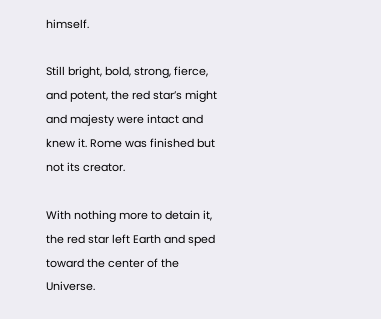himself.

Still bright, bold, strong, fierce, and potent, the red star’s might and majesty were intact and knew it. Rome was finished but not its creator.

With nothing more to detain it, the red star left Earth and sped toward the center of the Universe.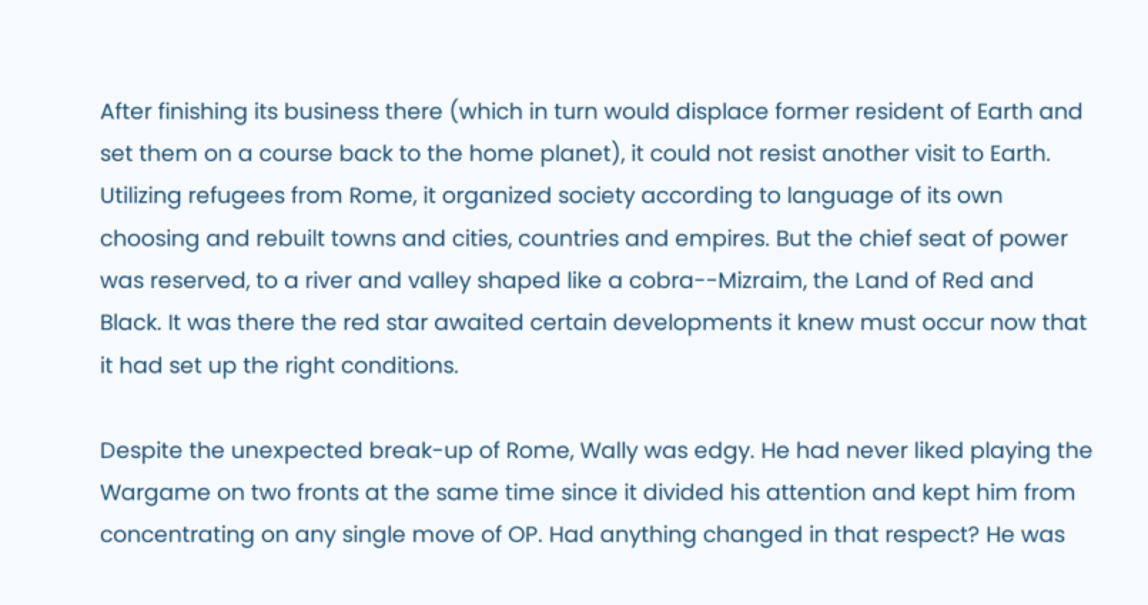After finishing its business there (which in turn would displace former resident of Earth and set them on a course back to the home planet), it could not resist another visit to Earth. Utilizing refugees from Rome, it organized society according to language of its own choosing and rebuilt towns and cities, countries and empires. But the chief seat of power was reserved, to a river and valley shaped like a cobra--Mizraim, the Land of Red and Black. It was there the red star awaited certain developments it knew must occur now that it had set up the right conditions.

Despite the unexpected break-up of Rome, Wally was edgy. He had never liked playing the Wargame on two fronts at the same time since it divided his attention and kept him from concentrating on any single move of OP. Had anything changed in that respect? He was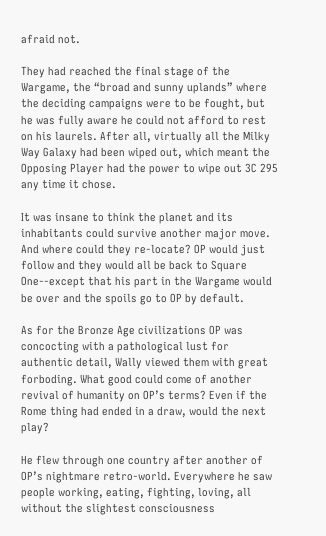afraid not.

They had reached the final stage of the Wargame, the “broad and sunny uplands” where the deciding campaigns were to be fought, but he was fully aware he could not afford to rest on his laurels. After all, virtually all the Milky Way Galaxy had been wiped out, which meant the Opposing Player had the power to wipe out 3C 295 any time it chose.

It was insane to think the planet and its inhabitants could survive another major move. And where could they re-locate? OP would just follow and they would all be back to Square One--except that his part in the Wargame would be over and the spoils go to OP by default.

As for the Bronze Age civilizations OP was concocting with a pathological lust for authentic detail, Wally viewed them with great forboding. What good could come of another revival of humanity on OP’s terms? Even if the Rome thing had ended in a draw, would the next play?

He flew through one country after another of OP’s nightmare retro-world. Everywhere he saw people working, eating, fighting, loving, all without the slightest consciousness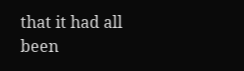that it had all been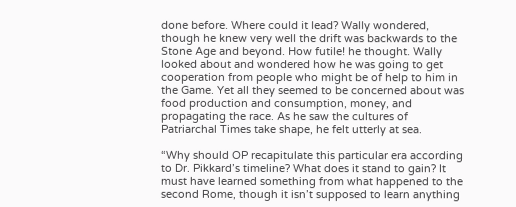done before. Where could it lead? Wally wondered, though he knew very well the drift was backwards to the Stone Age and beyond. How futile! he thought. Wally looked about and wondered how he was going to get cooperation from people who might be of help to him in the Game. Yet all they seemed to be concerned about was food production and consumption, money, and propagating the race. As he saw the cultures of Patriarchal Times take shape, he felt utterly at sea.

“Why should OP recapitulate this particular era according to Dr. Pikkard’s timeline? What does it stand to gain? It must have learned something from what happened to the second Rome, though it isn’t supposed to learn anything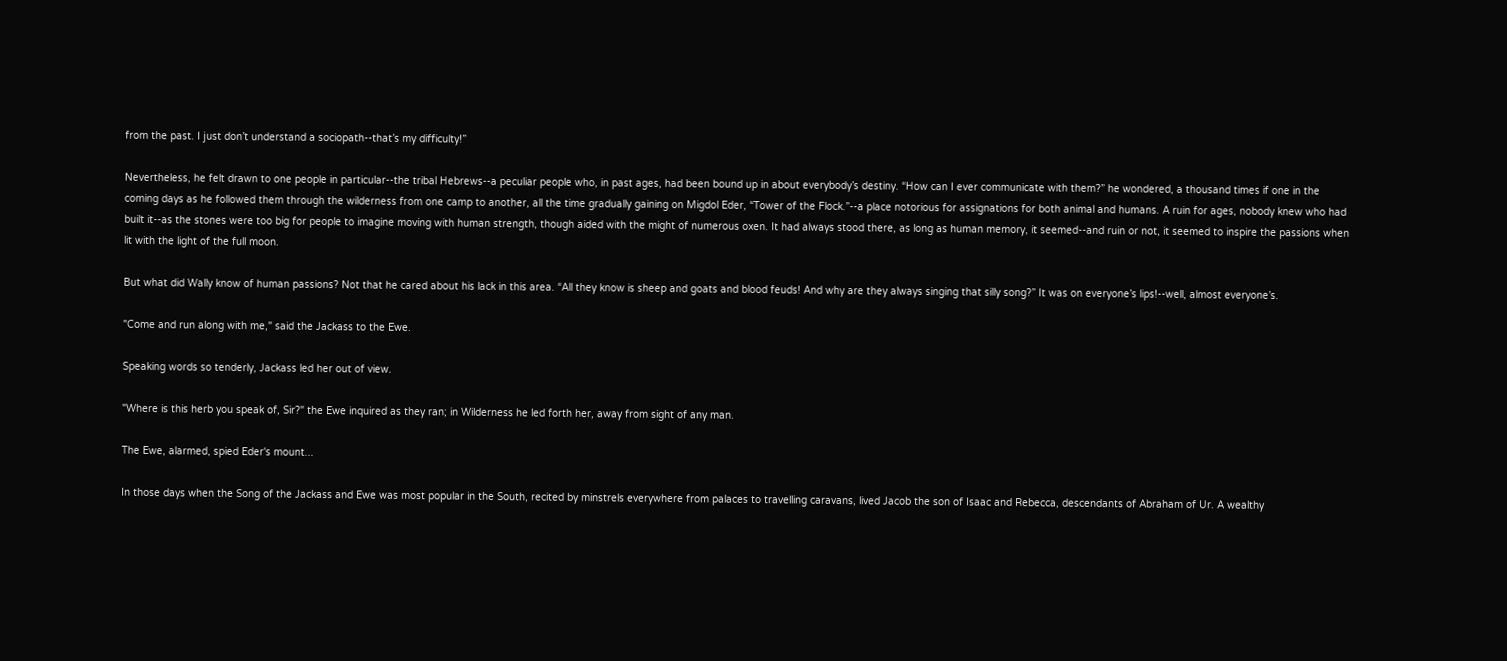from the past. I just don’t understand a sociopath--that’s my difficulty!”

Nevertheless, he felt drawn to one people in particular--the tribal Hebrews--a peculiar people who, in past ages, had been bound up in about everybody’s destiny. “How can I ever communicate with them?” he wondered, a thousand times if one in the coming days as he followed them through the wilderness from one camp to another, all the time gradually gaining on Migdol Eder, “Tower of the Flock.”--a place notorious for assignations for both animal and humans. A ruin for ages, nobody knew who had built it--as the stones were too big for people to imagine moving with human strength, though aided with the might of numerous oxen. It had always stood there, as long as human memory, it seemed--and ruin or not, it seemed to inspire the passions when lit with the light of the full moon.

But what did Wally know of human passions? Not that he cared about his lack in this area. “All they know is sheep and goats and blood feuds! And why are they always singing that silly song?” It was on everyone’s lips!--well, almost everyone’s.

"Come and run along with me," said the Jackass to the Ewe.

Speaking words so tenderly, Jackass led her out of view.

"Where is this herb you speak of, Sir?" the Ewe inquired as they ran; in Wilderness he led forth her, away from sight of any man.

The Ewe, alarmed, spied Eder's mount...

In those days when the Song of the Jackass and Ewe was most popular in the South, recited by minstrels everywhere from palaces to travelling caravans, lived Jacob the son of Isaac and Rebecca, descendants of Abraham of Ur. A wealthy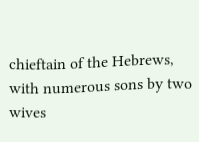chieftain of the Hebrews, with numerous sons by two wives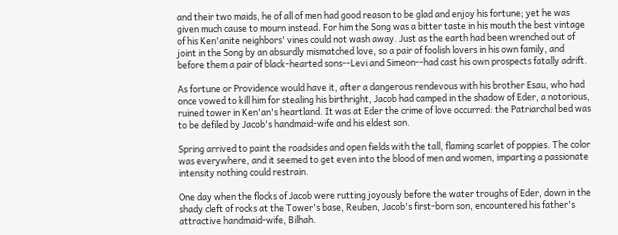and their two maids, he of all of men had good reason to be glad and enjoy his fortune; yet he was given much cause to mourn instead. For him the Song was a bitter taste in his mouth the best vintage of his Ken'anite neighbors' vines could not wash away. Just as the earth had been wrenched out of joint in the Song by an absurdly mismatched love, so a pair of foolish lovers in his own family, and before them a pair of black-hearted sons--Levi and Simeon--had cast his own prospects fatally adrift.

As fortune or Providence would have it, after a dangerous rendevous with his brother Esau, who had once vowed to kill him for stealing his birthright, Jacob had camped in the shadow of Eder, a notorious, ruined tower in Ken'an's heartland. It was at Eder the crime of love occurred: the Patriarchal bed was to be defiled by Jacob's handmaid-wife and his eldest son.

Spring arrived to paint the roadsides and open fields with the tall, flaming scarlet of poppies. The color was everywhere, and it seemed to get even into the blood of men and women, imparting a passionate intensity nothing could restrain.

One day when the flocks of Jacob were rutting joyously before the water troughs of Eder, down in the shady cleft of rocks at the Tower's base, Reuben, Jacob's first-born son, encountered his father's attractive handmaid-wife, Bilhah.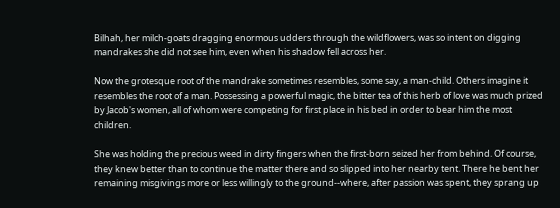Bilhah, her milch-goats dragging enormous udders through the wildflowers, was so intent on digging mandrakes she did not see him, even when his shadow fell across her.

Now the grotesque root of the mandrake sometimes resembles, some say, a man-child. Others imagine it resembles the root of a man. Possessing a powerful magic, the bitter tea of this herb of love was much prized by Jacob's women, all of whom were competing for first place in his bed in order to bear him the most children.

She was holding the precious weed in dirty fingers when the first-born seized her from behind. Of course, they knew better than to continue the matter there and so slipped into her nearby tent. There he bent her remaining misgivings more or less willingly to the ground--where, after passion was spent, they sprang up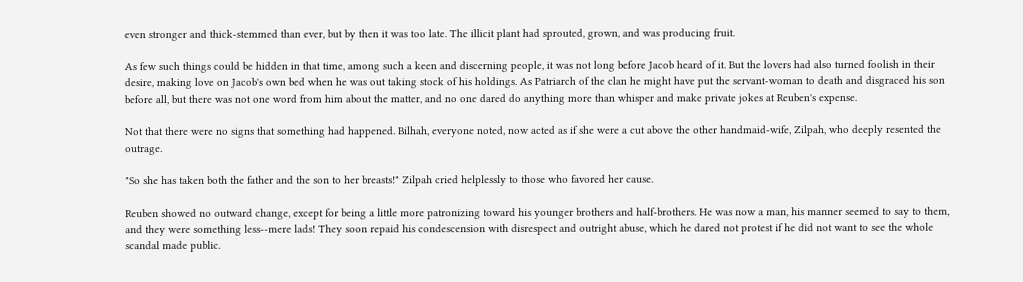even stronger and thick-stemmed than ever, but by then it was too late. The illicit plant had sprouted, grown, and was producing fruit.

As few such things could be hidden in that time, among such a keen and discerning people, it was not long before Jacob heard of it. But the lovers had also turned foolish in their desire, making love on Jacob's own bed when he was out taking stock of his holdings. As Patriarch of the clan he might have put the servant-woman to death and disgraced his son before all, but there was not one word from him about the matter, and no one dared do anything more than whisper and make private jokes at Reuben's expense.

Not that there were no signs that something had happened. Bilhah, everyone noted, now acted as if she were a cut above the other handmaid-wife, Zilpah, who deeply resented the outrage.

"So she has taken both the father and the son to her breasts!" Zilpah cried helplessly to those who favored her cause.

Reuben showed no outward change, except for being a little more patronizing toward his younger brothers and half-brothers. He was now a man, his manner seemed to say to them, and they were something less--mere lads! They soon repaid his condescension with disrespect and outright abuse, which he dared not protest if he did not want to see the whole scandal made public.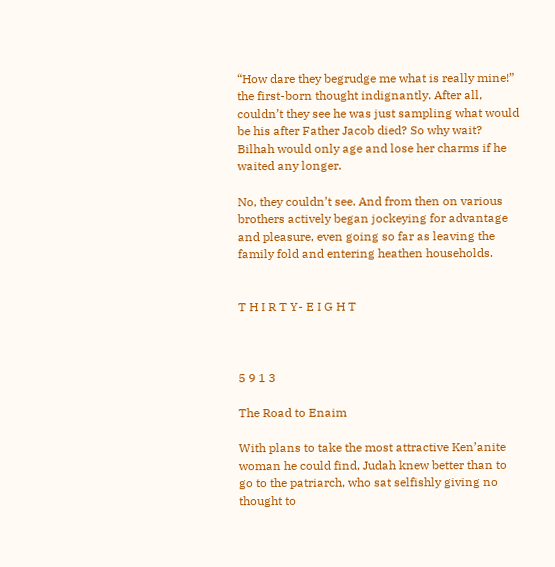“How dare they begrudge me what is really mine!” the first-born thought indignantly. After all, couldn’t they see he was just sampling what would be his after Father Jacob died? So why wait? Bilhah would only age and lose her charms if he waited any longer.

No, they couldn’t see. And from then on various brothers actively began jockeying for advantage and pleasure, even going so far as leaving the family fold and entering heathen households.


T H I R T Y- E I G H T



5 9 1 3

The Road to Enaim

With plans to take the most attractive Ken’anite woman he could find, Judah knew better than to go to the patriarch, who sat selfishly giving no thought to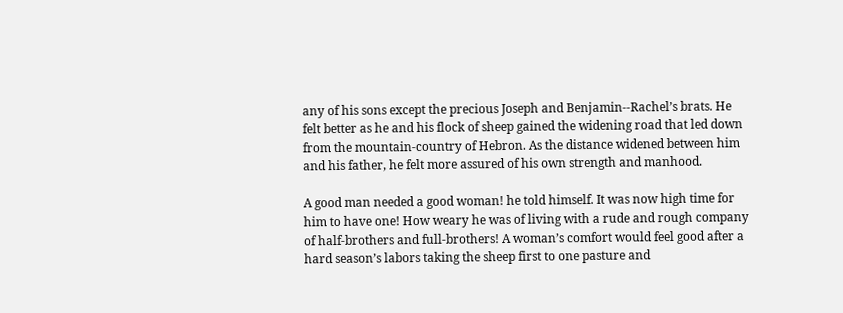any of his sons except the precious Joseph and Benjamin--Rachel’s brats. He felt better as he and his flock of sheep gained the widening road that led down from the mountain-country of Hebron. As the distance widened between him and his father, he felt more assured of his own strength and manhood.

A good man needed a good woman! he told himself. It was now high time for him to have one! How weary he was of living with a rude and rough company of half-brothers and full-brothers! A woman’s comfort would feel good after a hard season’s labors taking the sheep first to one pasture and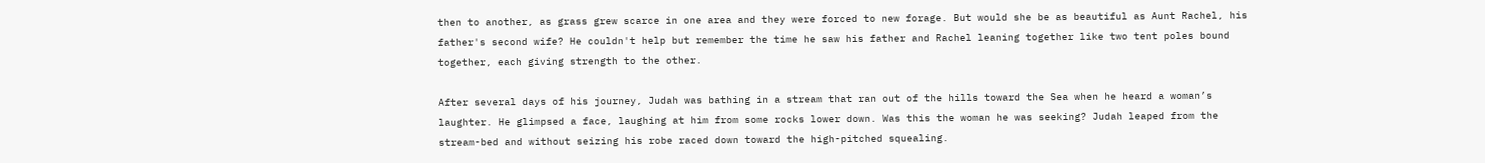then to another, as grass grew scarce in one area and they were forced to new forage. But would she be as beautiful as Aunt Rachel, his father's second wife? He couldn't help but remember the time he saw his father and Rachel leaning together like two tent poles bound together, each giving strength to the other.

After several days of his journey, Judah was bathing in a stream that ran out of the hills toward the Sea when he heard a woman’s laughter. He glimpsed a face, laughing at him from some rocks lower down. Was this the woman he was seeking? Judah leaped from the stream-bed and without seizing his robe raced down toward the high-pitched squealing.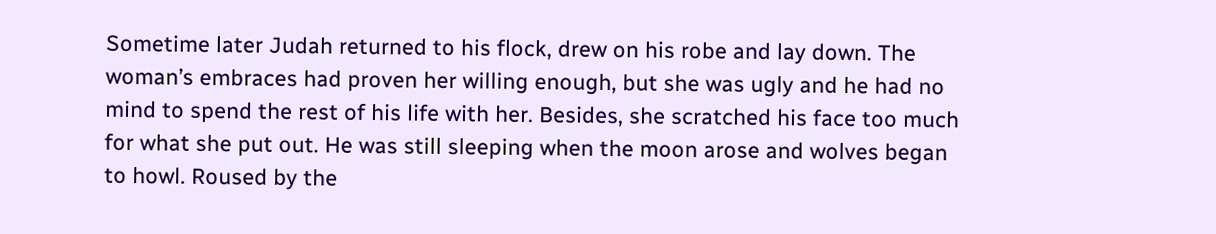Sometime later Judah returned to his flock, drew on his robe and lay down. The woman’s embraces had proven her willing enough, but she was ugly and he had no mind to spend the rest of his life with her. Besides, she scratched his face too much for what she put out. He was still sleeping when the moon arose and wolves began to howl. Roused by the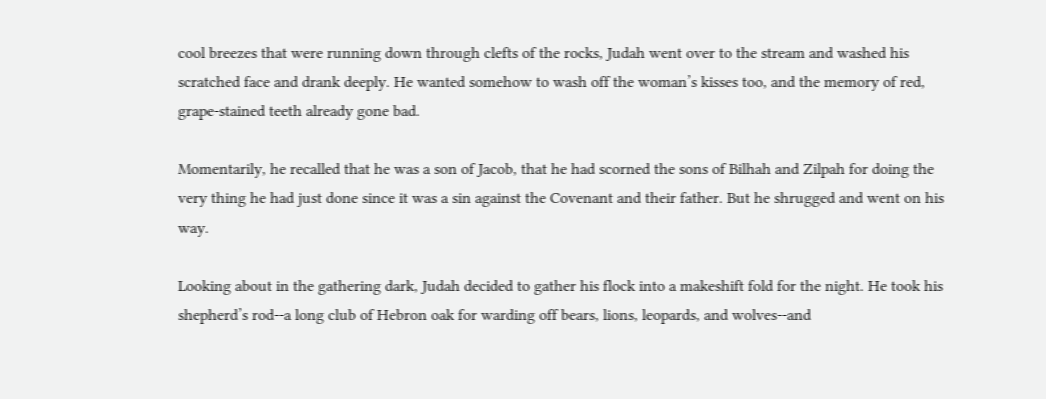cool breezes that were running down through clefts of the rocks, Judah went over to the stream and washed his scratched face and drank deeply. He wanted somehow to wash off the woman’s kisses too, and the memory of red, grape-stained teeth already gone bad.

Momentarily, he recalled that he was a son of Jacob, that he had scorned the sons of Bilhah and Zilpah for doing the very thing he had just done since it was a sin against the Covenant and their father. But he shrugged and went on his way.

Looking about in the gathering dark, Judah decided to gather his flock into a makeshift fold for the night. He took his shepherd’s rod--a long club of Hebron oak for warding off bears, lions, leopards, and wolves--and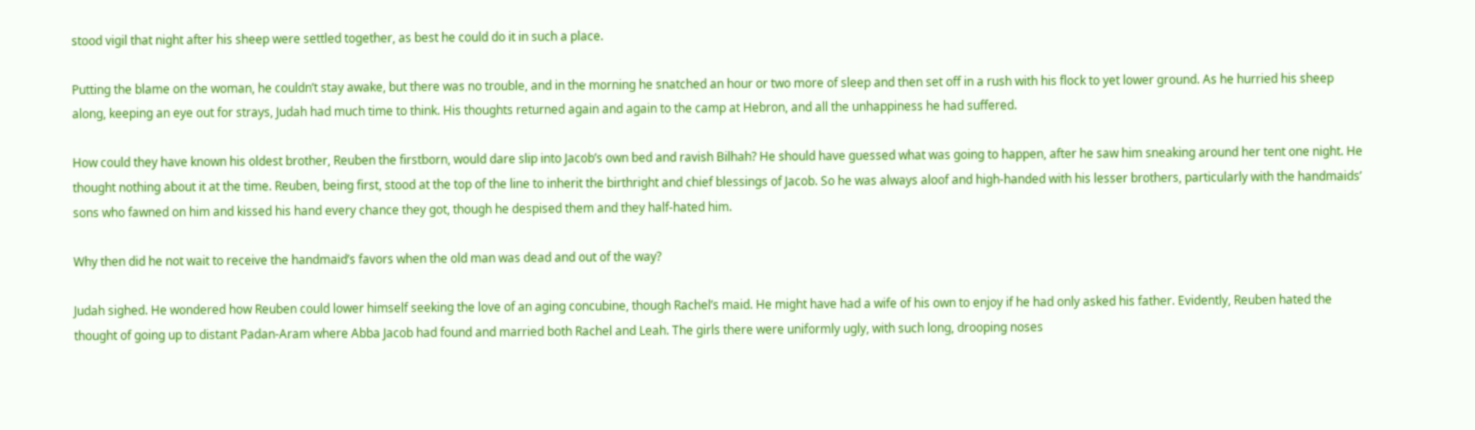stood vigil that night after his sheep were settled together, as best he could do it in such a place.

Putting the blame on the woman, he couldn’t stay awake, but there was no trouble, and in the morning he snatched an hour or two more of sleep and then set off in a rush with his flock to yet lower ground. As he hurried his sheep along, keeping an eye out for strays, Judah had much time to think. His thoughts returned again and again to the camp at Hebron, and all the unhappiness he had suffered.

How could they have known his oldest brother, Reuben the firstborn, would dare slip into Jacob’s own bed and ravish Bilhah? He should have guessed what was going to happen, after he saw him sneaking around her tent one night. He thought nothing about it at the time. Reuben, being first, stood at the top of the line to inherit the birthright and chief blessings of Jacob. So he was always aloof and high-handed with his lesser brothers, particularly with the handmaids’ sons who fawned on him and kissed his hand every chance they got, though he despised them and they half-hated him.

Why then did he not wait to receive the handmaid’s favors when the old man was dead and out of the way?

Judah sighed. He wondered how Reuben could lower himself seeking the love of an aging concubine, though Rachel’s maid. He might have had a wife of his own to enjoy if he had only asked his father. Evidently, Reuben hated the thought of going up to distant Padan-Aram where Abba Jacob had found and married both Rachel and Leah. The girls there were uniformly ugly, with such long, drooping noses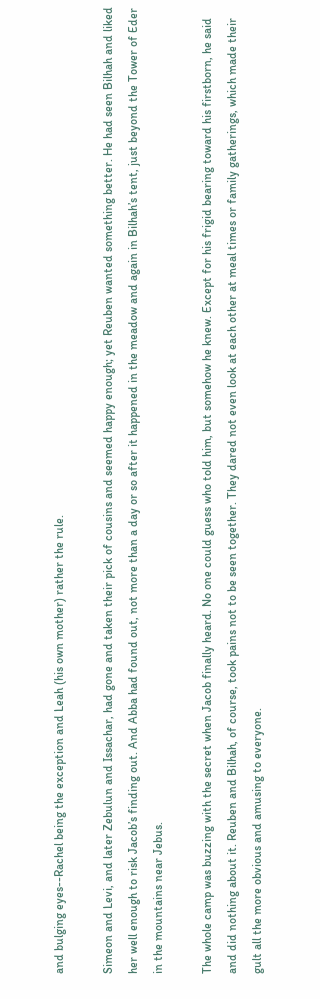and bulging eyes--Rachel being the exception and Leah (his own mother) rather the rule.

Simeon and Levi, and later Zebulun and Issachar, had gone and taken their pick of cousins and seemed happy enough; yet Reuben wanted something better. He had seen Bilhah and liked her well enough to risk Jacob’s finding out. And Abba had found out, not more than a day or so after it happened in the meadow and again in Bilhah’s tent, just beyond the Tower of Eder in the mountains near Jebus.

The whole camp was buzzing with the secret when Jacob finally heard. No one could guess who told him, but somehow he knew. Except for his frigid bearing toward his firstborn, he said and did nothing about it. Reuben and Bilhah, of course, took pains not to be seen together. They dared not even look at each other at meal times or family gatherings, which made their gult all the more obvious and amusing to everyone.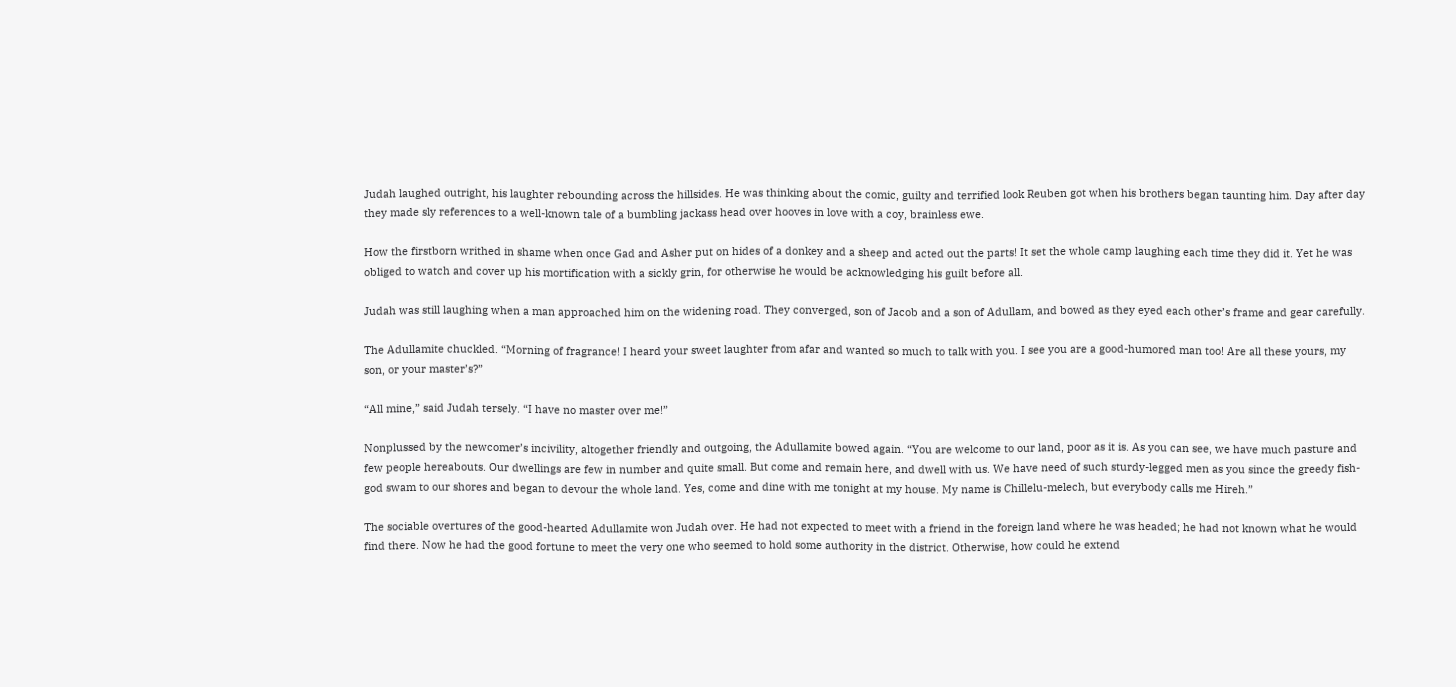Judah laughed outright, his laughter rebounding across the hillsides. He was thinking about the comic, guilty and terrified look Reuben got when his brothers began taunting him. Day after day they made sly references to a well-known tale of a bumbling jackass head over hooves in love with a coy, brainless ewe.

How the firstborn writhed in shame when once Gad and Asher put on hides of a donkey and a sheep and acted out the parts! It set the whole camp laughing each time they did it. Yet he was obliged to watch and cover up his mortification with a sickly grin, for otherwise he would be acknowledging his guilt before all.

Judah was still laughing when a man approached him on the widening road. They converged, son of Jacob and a son of Adullam, and bowed as they eyed each other’s frame and gear carefully.

The Adullamite chuckled. “Morning of fragrance! I heard your sweet laughter from afar and wanted so much to talk with you. I see you are a good-humored man too! Are all these yours, my son, or your master’s?”

“All mine,” said Judah tersely. “I have no master over me!”

Nonplussed by the newcomer’s incivility, altogether friendly and outgoing, the Adullamite bowed again. “You are welcome to our land, poor as it is. As you can see, we have much pasture and few people hereabouts. Our dwellings are few in number and quite small. But come and remain here, and dwell with us. We have need of such sturdy-legged men as you since the greedy fish-god swam to our shores and began to devour the whole land. Yes, come and dine with me tonight at my house. My name is Chillelu-melech, but everybody calls me Hireh.”

The sociable overtures of the good-hearted Adullamite won Judah over. He had not expected to meet with a friend in the foreign land where he was headed; he had not known what he would find there. Now he had the good fortune to meet the very one who seemed to hold some authority in the district. Otherwise, how could he extend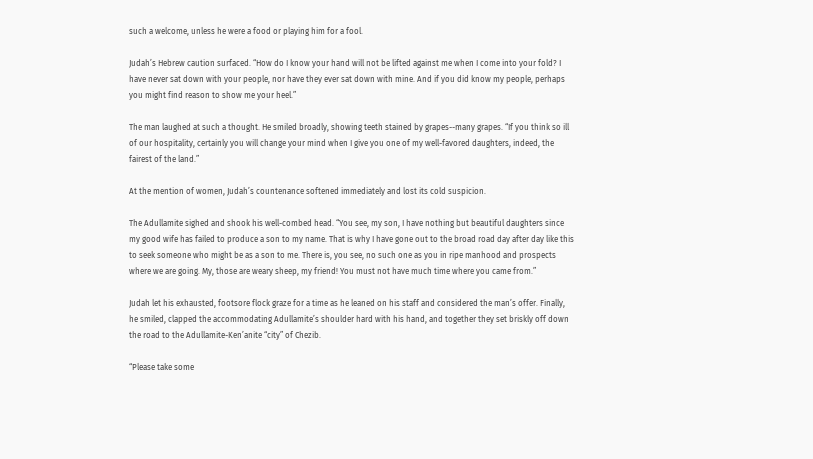such a welcome, unless he were a food or playing him for a fool.

Judah’s Hebrew caution surfaced. “How do I know your hand will not be lifted against me when I come into your fold? I have never sat down with your people, nor have they ever sat down with mine. And if you did know my people, perhaps you might find reason to show me your heel.”

The man laughed at such a thought. He smiled broadly, showing teeth stained by grapes--many grapes. “If you think so ill of our hospitality, certainly you will change your mind when I give you one of my well-favored daughters, indeed, the fairest of the land.”

At the mention of women, Judah’s countenance softened immediately and lost its cold suspicion.

The Adullamite sighed and shook his well-combed head. “You see, my son, I have nothing but beautiful daughters since my good wife has failed to produce a son to my name. That is why I have gone out to the broad road day after day like this to seek someone who might be as a son to me. There is, you see, no such one as you in ripe manhood and prospects where we are going. My, those are weary sheep, my friend! You must not have much time where you came from.”

Judah let his exhausted, footsore flock graze for a time as he leaned on his staff and considered the man’s offer. Finally, he smiled, clapped the accommodating Adullamite’s shoulder hard with his hand, and together they set briskly off down the road to the Adullamite-Ken’anite “city” of Chezib.

“Please take some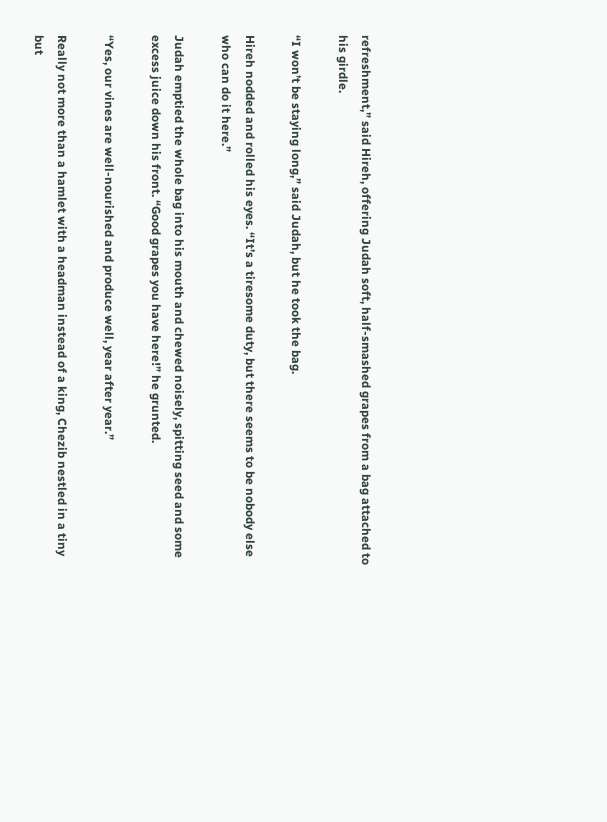refreshment,” said Hireh, offering Judah soft, half-smashed grapes from a bag attached to his girdle.

“I won’t be staying long,” said Judah, but he took the bag.

Hireh nodded and rolled his eyes. “It’s a tiresome duty, but there seems to be nobody else who can do it here.”

Judah emptied the whole bag into his mouth and chewed noisely, spitting seed and some excess juice down his front. “Good grapes you have here!” he grunted.

“Yes, our vines are well-nourished and produce well, year after year.”

Really not more than a hamlet with a headman instead of a king, Chezib nestled in a tiny but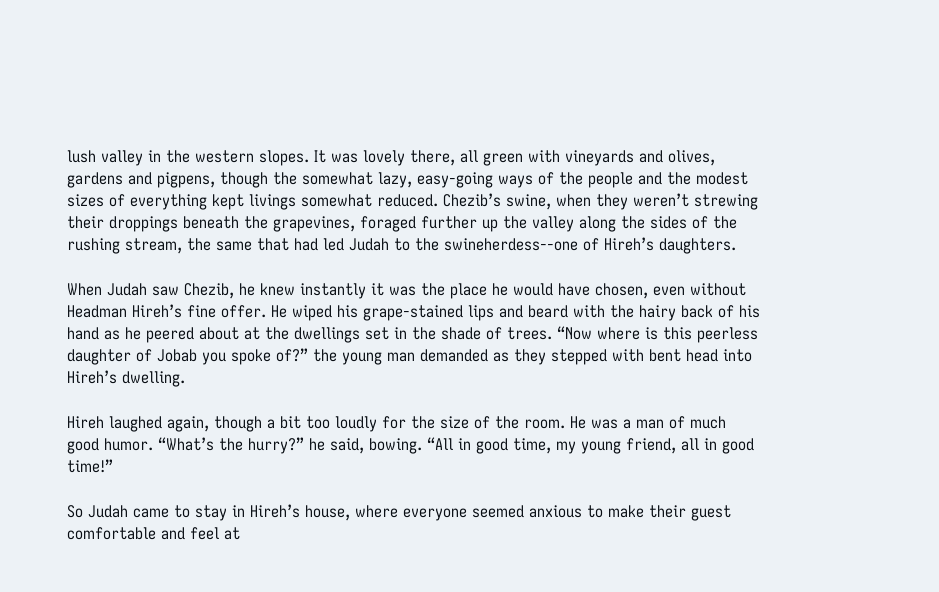lush valley in the western slopes. It was lovely there, all green with vineyards and olives, gardens and pigpens, though the somewhat lazy, easy-going ways of the people and the modest sizes of everything kept livings somewhat reduced. Chezib’s swine, when they weren’t strewing their droppings beneath the grapevines, foraged further up the valley along the sides of the rushing stream, the same that had led Judah to the swineherdess--one of Hireh’s daughters.

When Judah saw Chezib, he knew instantly it was the place he would have chosen, even without Headman Hireh’s fine offer. He wiped his grape-stained lips and beard with the hairy back of his hand as he peered about at the dwellings set in the shade of trees. “Now where is this peerless daughter of Jobab you spoke of?” the young man demanded as they stepped with bent head into Hireh’s dwelling.

Hireh laughed again, though a bit too loudly for the size of the room. He was a man of much good humor. “What’s the hurry?” he said, bowing. “All in good time, my young friend, all in good time!”

So Judah came to stay in Hireh’s house, where everyone seemed anxious to make their guest comfortable and feel at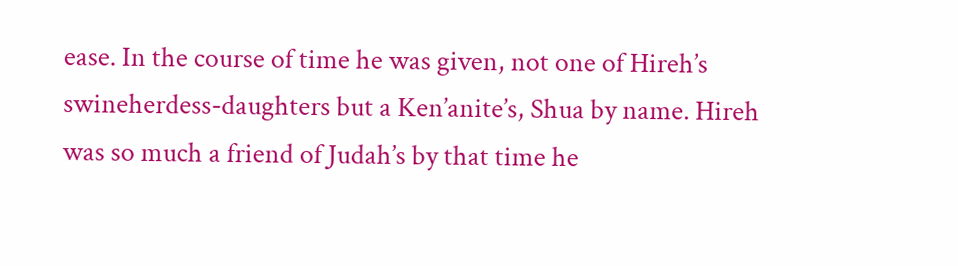ease. In the course of time he was given, not one of Hireh’s swineherdess-daughters but a Ken’anite’s, Shua by name. Hireh was so much a friend of Judah’s by that time he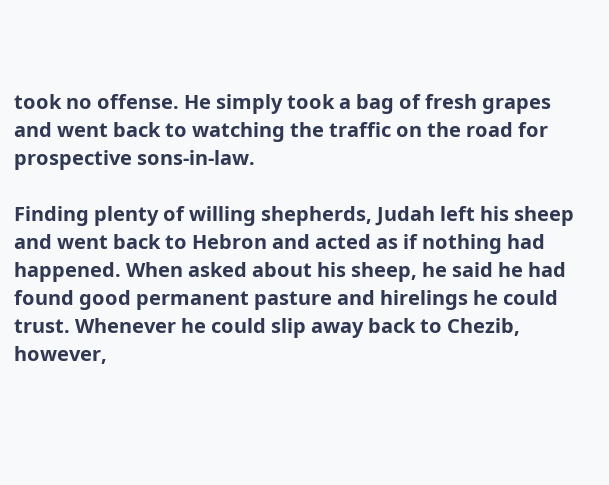took no offense. He simply took a bag of fresh grapes and went back to watching the traffic on the road for prospective sons-in-law.

Finding plenty of willing shepherds, Judah left his sheep and went back to Hebron and acted as if nothing had happened. When asked about his sheep, he said he had found good permanent pasture and hirelings he could trust. Whenever he could slip away back to Chezib, however,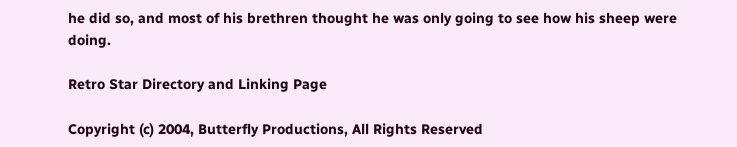he did so, and most of his brethren thought he was only going to see how his sheep were doing.

Retro Star Directory and Linking Page

Copyright (c) 2004, Butterfly Productions, All Rights Reserved